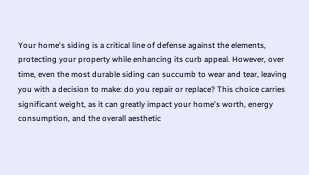Your home's siding is a critical line of defense against the elements, protecting your property while enhancing its curb appeal. However, over time, even the most durable siding can succumb to wear and tear, leaving you with a decision to make: do you repair or replace? This choice carries significant weight, as it can greatly impact your home's worth, energy consumption, and the overall aesthetic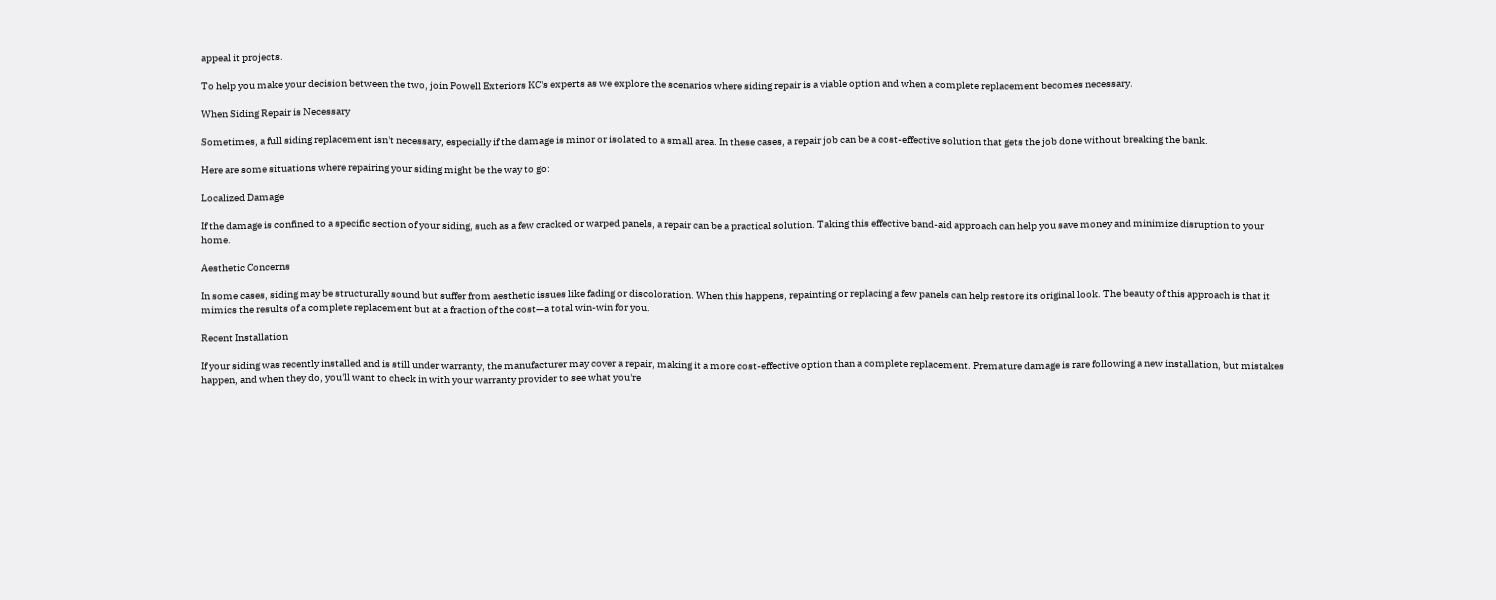appeal it projects.

To help you make your decision between the two, join Powell Exteriors KC's experts as we explore the scenarios where siding repair is a viable option and when a complete replacement becomes necessary.

When Siding Repair is Necessary

Sometimes, a full siding replacement isn't necessary, especially if the damage is minor or isolated to a small area. In these cases, a repair job can be a cost-effective solution that gets the job done without breaking the bank.

Here are some situations where repairing your siding might be the way to go:

Localized Damage

If the damage is confined to a specific section of your siding, such as a few cracked or warped panels, a repair can be a practical solution. Taking this effective band-aid approach can help you save money and minimize disruption to your home.

Aesthetic Concerns

In some cases, siding may be structurally sound but suffer from aesthetic issues like fading or discoloration. When this happens, repainting or replacing a few panels can help restore its original look. The beauty of this approach is that it mimics the results of a complete replacement but at a fraction of the cost—a total win-win for you.

Recent Installation

If your siding was recently installed and is still under warranty, the manufacturer may cover a repair, making it a more cost-effective option than a complete replacement. Premature damage is rare following a new installation, but mistakes happen, and when they do, you'll want to check in with your warranty provider to see what you're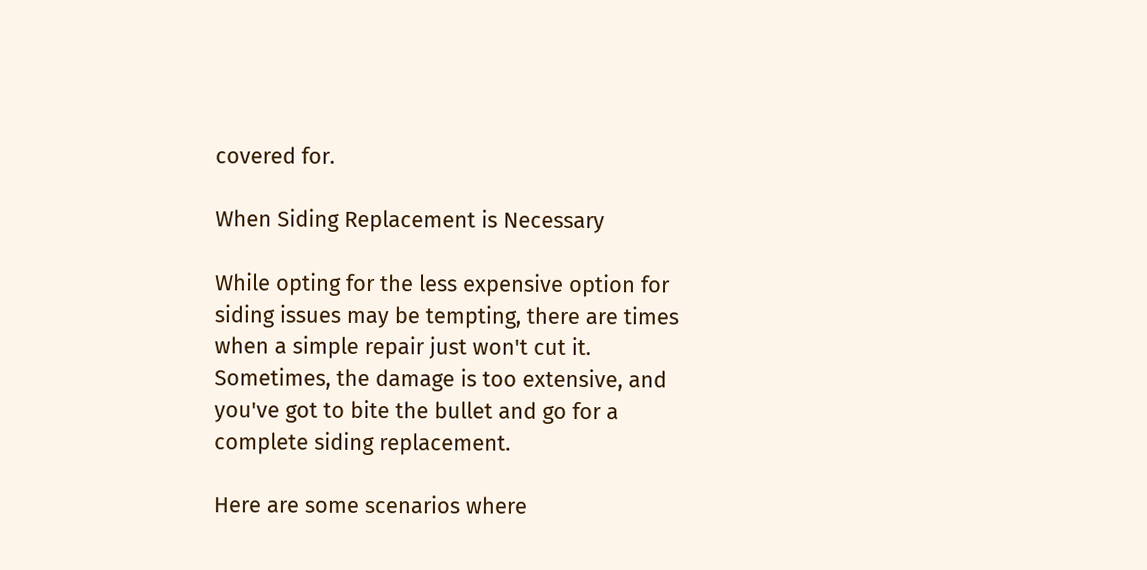covered for.

When Siding Replacement is Necessary

While opting for the less expensive option for siding issues may be tempting, there are times when a simple repair just won't cut it. Sometimes, the damage is too extensive, and you've got to bite the bullet and go for a complete siding replacement.

Here are some scenarios where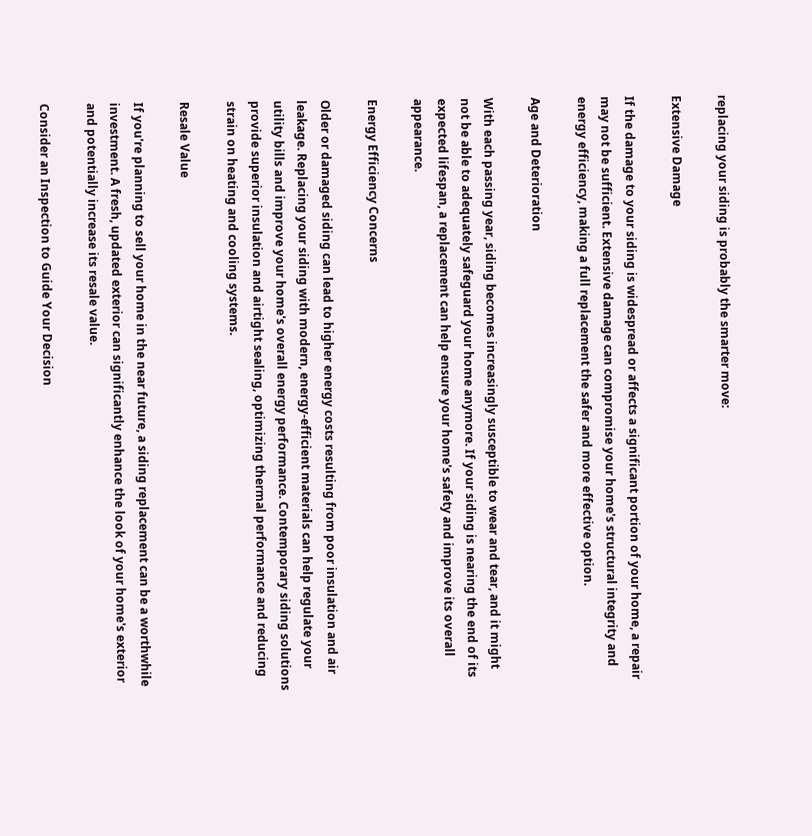replacing your siding is probably the smarter move:

Extensive Damage

If the damage to your siding is widespread or affects a significant portion of your home, a repair may not be sufficient. Extensive damage can compromise your home's structural integrity and energy efficiency, making a full replacement the safer and more effective option.

Age and Deterioration

With each passing year, siding becomes increasingly susceptible to wear and tear, and it might not be able to adequately safeguard your home anymore. If your siding is nearing the end of its expected lifespan, a replacement can help ensure your home's safety and improve its overall appearance.

Energy Efficiency Concerns

Older or damaged siding can lead to higher energy costs resulting from poor insulation and air leakage. Replacing your siding with modern, energy-efficient materials can help regulate your utility bills and improve your home's overall energy performance. Contemporary siding solutions provide superior insulation and airtight sealing, optimizing thermal performance and reducing strain on heating and cooling systems.

Resale Value

If you're planning to sell your home in the near future, a siding replacement can be a worthwhile investment. A fresh, updated exterior can significantly enhance the look of your home's exterior and potentially increase its resale value.

Consider an Inspection to Guide Your Decision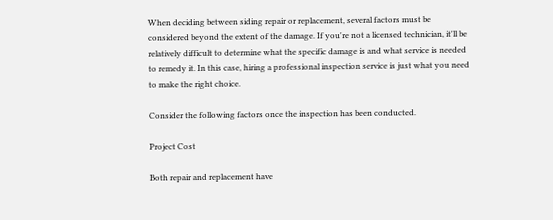When deciding between siding repair or replacement, several factors must be considered beyond the extent of the damage. If you're not a licensed technician, it'll be relatively difficult to determine what the specific damage is and what service is needed to remedy it. In this case, hiring a professional inspection service is just what you need to make the right choice.

Consider the following factors once the inspection has been conducted.

Project Cost

Both repair and replacement have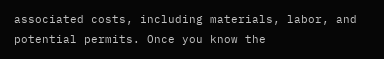associated costs, including materials, labor, and potential permits. Once you know the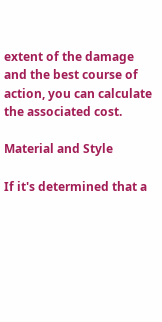extent of the damage and the best course of action, you can calculate the associated cost.

Material and Style

If it's determined that a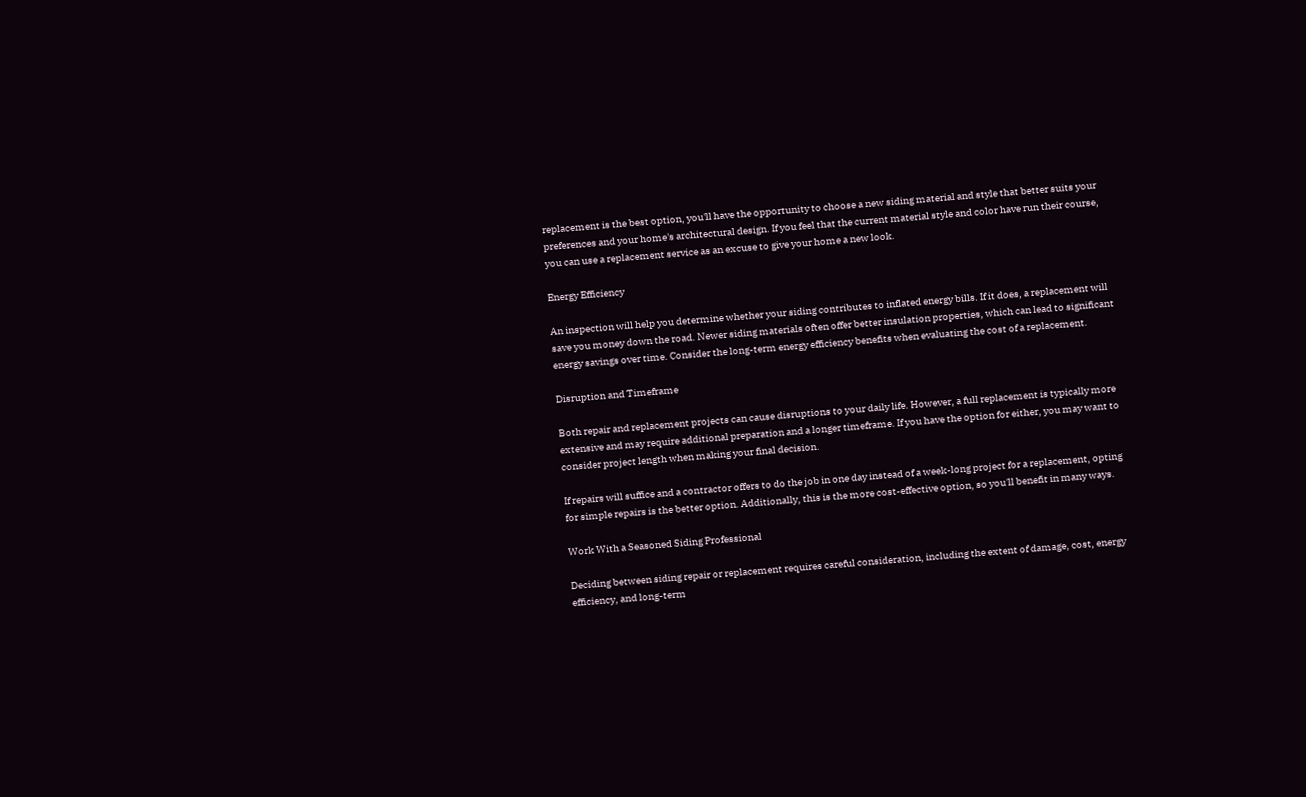replacement is the best option, you'll have the opportunity to choose a new siding material and style that better suits your preferences and your home's architectural design. If you feel that the current material style and color have run their course, you can use a replacement service as an excuse to give your home a new look.

Energy Efficiency

An inspection will help you determine whether your siding contributes to inflated energy bills. If it does, a replacement will save you money down the road. Newer siding materials often offer better insulation properties, which can lead to significant energy savings over time. Consider the long-term energy efficiency benefits when evaluating the cost of a replacement.

Disruption and Timeframe

Both repair and replacement projects can cause disruptions to your daily life. However, a full replacement is typically more extensive and may require additional preparation and a longer timeframe. If you have the option for either, you may want to consider project length when making your final decision.

If repairs will suffice and a contractor offers to do the job in one day instead of a week-long project for a replacement, opting for simple repairs is the better option. Additionally, this is the more cost-effective option, so you'll benefit in many ways.

Work With a Seasoned Siding Professional

Deciding between siding repair or replacement requires careful consideration, including the extent of damage, cost, energy efficiency, and long-term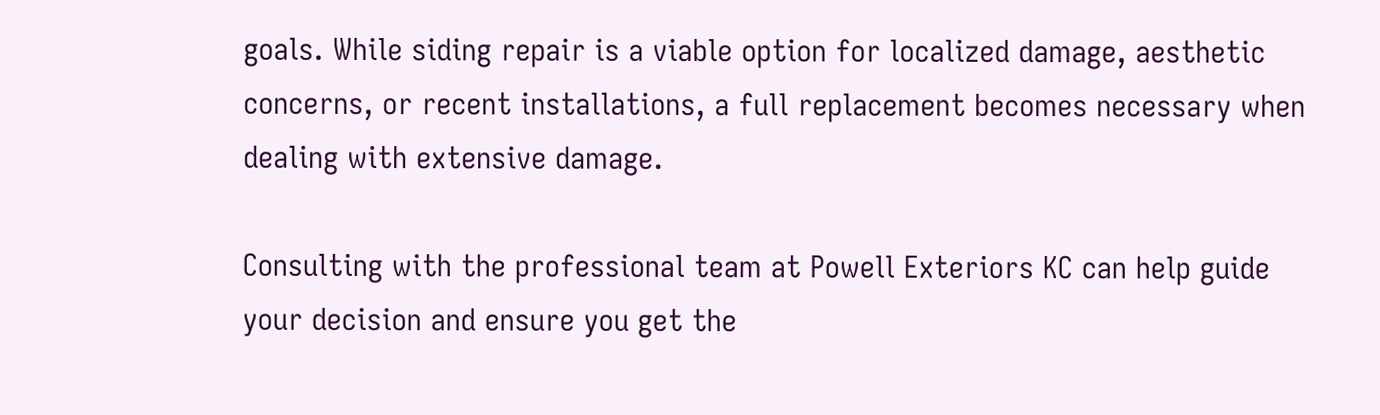goals. While siding repair is a viable option for localized damage, aesthetic concerns, or recent installations, a full replacement becomes necessary when dealing with extensive damage.

Consulting with the professional team at Powell Exteriors KC can help guide your decision and ensure you get the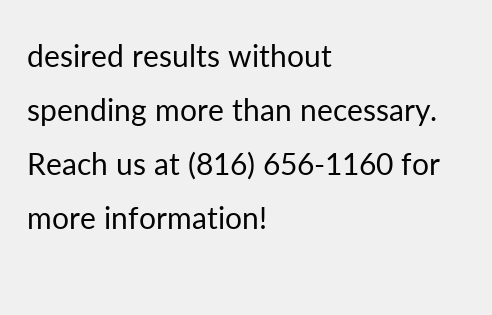desired results without spending more than necessary. Reach us at (816) 656-1160 for more information!